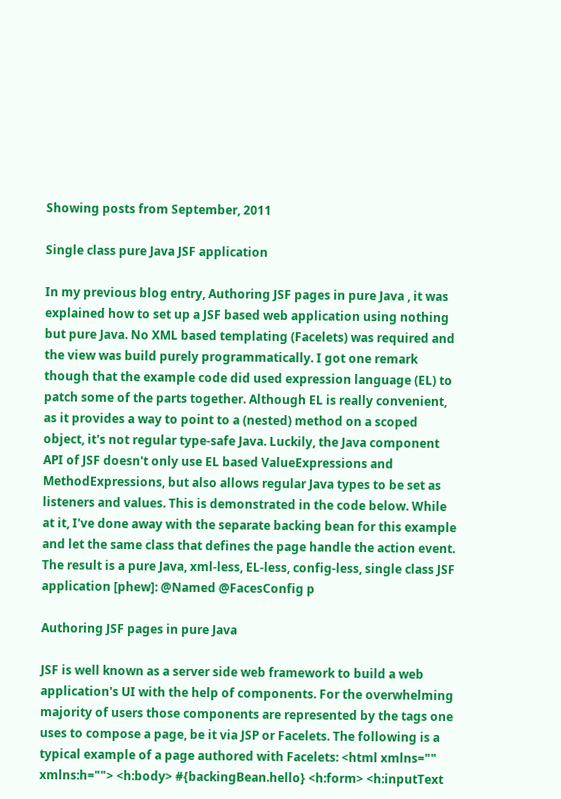Showing posts from September, 2011

Single class pure Java JSF application

In my previous blog entry, Authoring JSF pages in pure Java , it was explained how to set up a JSF based web application using nothing but pure Java. No XML based templating (Facelets) was required and the view was build purely programmatically. I got one remark though that the example code did used expression language (EL) to patch some of the parts together. Although EL is really convenient, as it provides a way to point to a (nested) method on a scoped object, it's not regular type-safe Java. Luckily, the Java component API of JSF doesn't only use EL based ValueExpressions and MethodExpressions, but also allows regular Java types to be set as listeners and values. This is demonstrated in the code below. While at it, I've done away with the separate backing bean for this example and let the same class that defines the page handle the action event. The result is a pure Java, xml-less, EL-less, config-less, single class JSF application [phew]: @Named @FacesConfig p

Authoring JSF pages in pure Java

JSF is well known as a server side web framework to build a web application's UI with the help of components. For the overwhelming majority of users those components are represented by the tags one uses to compose a page, be it via JSP or Facelets. The following is a typical example of a page authored with Facelets: <html xmlns="" xmlns:h=""> <h:body> #{backingBean.hello} <h:form> <h:inputText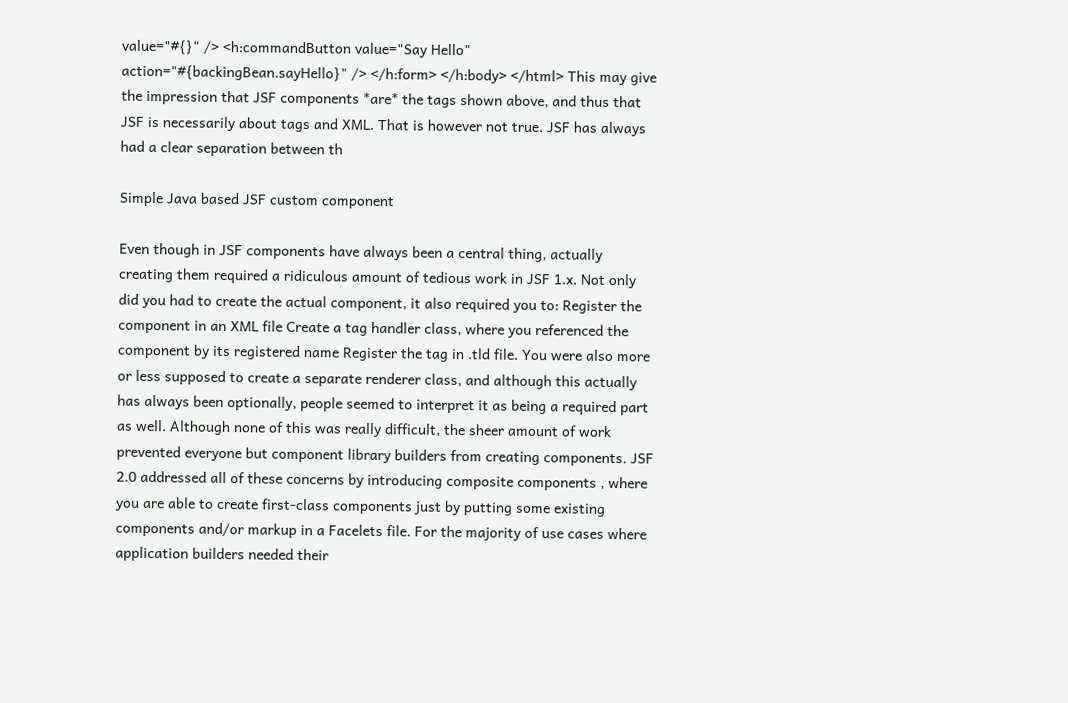value="#{}" /> <h:commandButton value="Say Hello" action="#{backingBean.sayHello}" /> </h:form> </h:body> </html> This may give the impression that JSF components *are* the tags shown above, and thus that JSF is necessarily about tags and XML. That is however not true. JSF has always had a clear separation between th

Simple Java based JSF custom component

Even though in JSF components have always been a central thing, actually creating them required a ridiculous amount of tedious work in JSF 1.x. Not only did you had to create the actual component, it also required you to: Register the component in an XML file Create a tag handler class, where you referenced the component by its registered name Register the tag in .tld file. You were also more or less supposed to create a separate renderer class, and although this actually has always been optionally, people seemed to interpret it as being a required part as well. Although none of this was really difficult, the sheer amount of work prevented everyone but component library builders from creating components. JSF 2.0 addressed all of these concerns by introducing composite components , where you are able to create first-class components just by putting some existing components and/or markup in a Facelets file. For the majority of use cases where application builders needed their